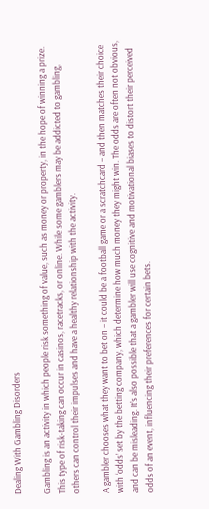Dealing With Gambling Disorders

Gambling is an activity in which people risk something of value, such as money or property, in the hope of winning a prize. This type of risk-taking can occur in casinos, racetracks, or online. While some gamblers may be addicted to gambling, others can control their impulses and have a healthy relationship with the activity.

A gambler chooses what they want to bet on – it could be a football game or a scratchcard – and then matches their choice with ‘odds’ set by the betting company, which determine how much money they might win. The odds are often not obvious, and can be misleading. It’s also possible that a gambler will use cognitive and motivational biases to distort their perceived odds of an event, influencing their preferences for certain bets.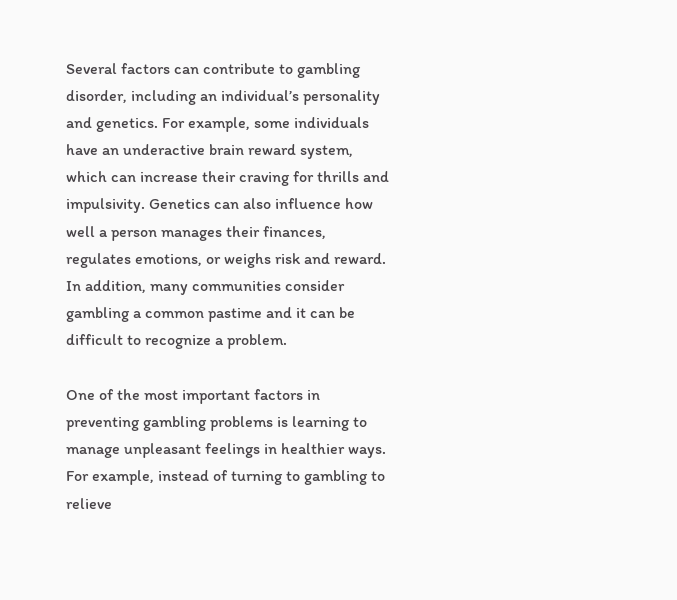Several factors can contribute to gambling disorder, including an individual’s personality and genetics. For example, some individuals have an underactive brain reward system, which can increase their craving for thrills and impulsivity. Genetics can also influence how well a person manages their finances, regulates emotions, or weighs risk and reward. In addition, many communities consider gambling a common pastime and it can be difficult to recognize a problem.

One of the most important factors in preventing gambling problems is learning to manage unpleasant feelings in healthier ways. For example, instead of turning to gambling to relieve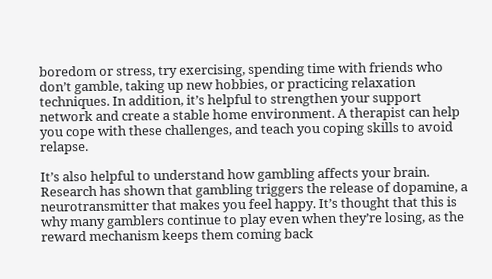boredom or stress, try exercising, spending time with friends who don’t gamble, taking up new hobbies, or practicing relaxation techniques. In addition, it’s helpful to strengthen your support network and create a stable home environment. A therapist can help you cope with these challenges, and teach you coping skills to avoid relapse.

It’s also helpful to understand how gambling affects your brain. Research has shown that gambling triggers the release of dopamine, a neurotransmitter that makes you feel happy. It’s thought that this is why many gamblers continue to play even when they’re losing, as the reward mechanism keeps them coming back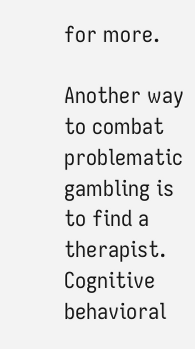for more.

Another way to combat problematic gambling is to find a therapist. Cognitive behavioral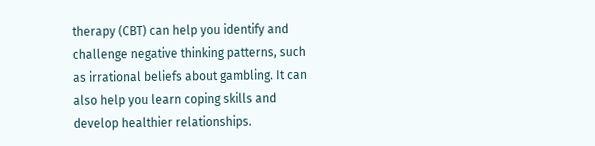therapy (CBT) can help you identify and challenge negative thinking patterns, such as irrational beliefs about gambling. It can also help you learn coping skills and develop healthier relationships.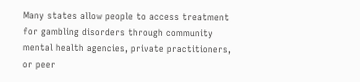Many states allow people to access treatment for gambling disorders through community mental health agencies, private practitioners, or peer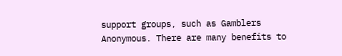support groups, such as Gamblers Anonymous. There are many benefits to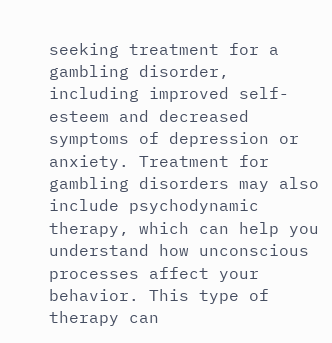seeking treatment for a gambling disorder, including improved self-esteem and decreased symptoms of depression or anxiety. Treatment for gambling disorders may also include psychodynamic therapy, which can help you understand how unconscious processes affect your behavior. This type of therapy can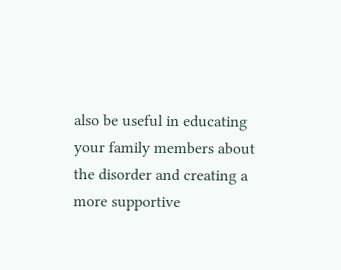also be useful in educating your family members about the disorder and creating a more supportive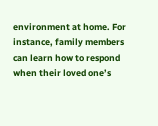environment at home. For instance, family members can learn how to respond when their loved one’s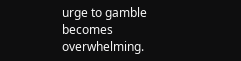urge to gamble becomes overwhelming.